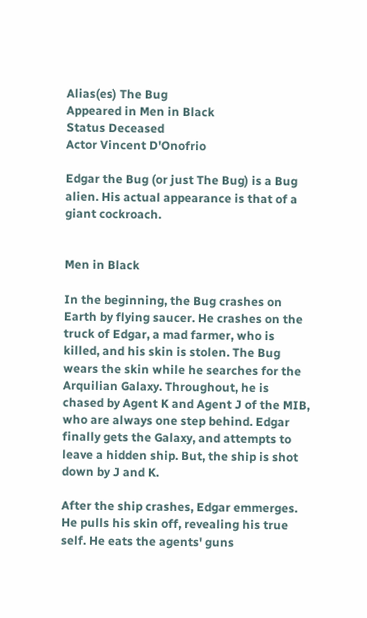Alias(es) The Bug
Appeared in Men in Black
Status Deceased
Actor Vincent D'Onofrio

Edgar the Bug (or just The Bug) is a Bug alien. His actual appearance is that of a giant cockroach.


Men in Black

In the beginning, the Bug crashes on Earth by flying saucer. He crashes on the truck of Edgar, a mad farmer, who is killed, and his skin is stolen. The Bug wears the skin while he searches for the Arquilian Galaxy. Throughout, he is chased by Agent K and Agent J of the MIB, who are always one step behind. Edgar finally gets the Galaxy, and attempts to leave a hidden ship. But, the ship is shot down by J and K.

After the ship crashes, Edgar emmerges. He pulls his skin off, revealing his true self. He eats the agents' guns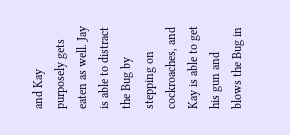and Kay purposely gets eaten as well. Jay is able to distract the Bug by stepping on cockroaches, and Kay is able to get his gun and blows the Bug in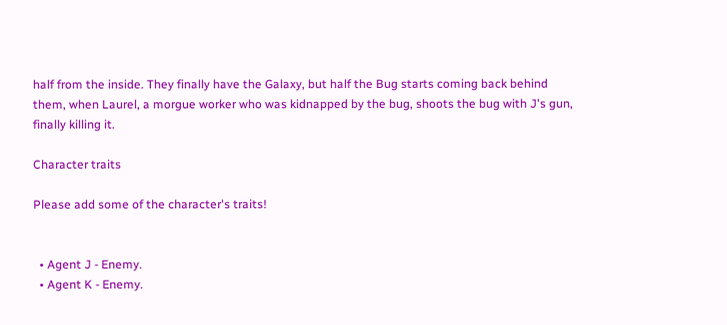half from the inside. They finally have the Galaxy, but half the Bug starts coming back behind them, when Laurel, a morgue worker who was kidnapped by the bug, shoots the bug with J's gun, finally killing it.

Character traits

Please add some of the character's traits!


  • Agent J - Enemy.
  • Agent K - Enemy.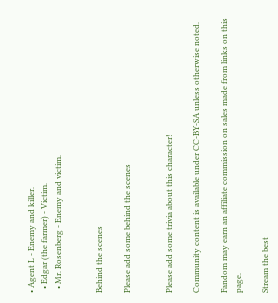• Agent L - Enemy and killer.
  • Edgar (the farmer) - Victim.
  • Mr. Rosenberg - Enemy and victim.


Behind the scenes

Please add some behind the scenes


Please add some trivia about this character!

Community content is available under CC-BY-SA unless otherwise noted.

Fandom may earn an affiliate commission on sales made from links on this page.

Stream the best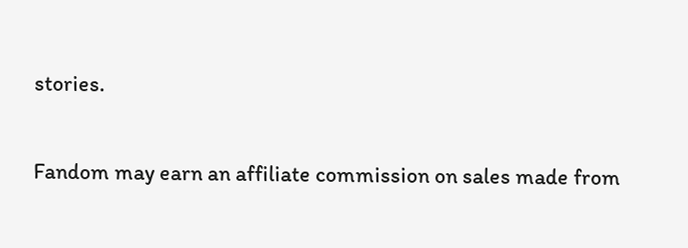stories.

Fandom may earn an affiliate commission on sales made from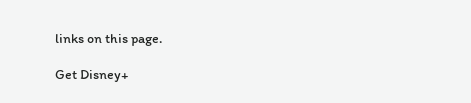links on this page.

Get Disney+